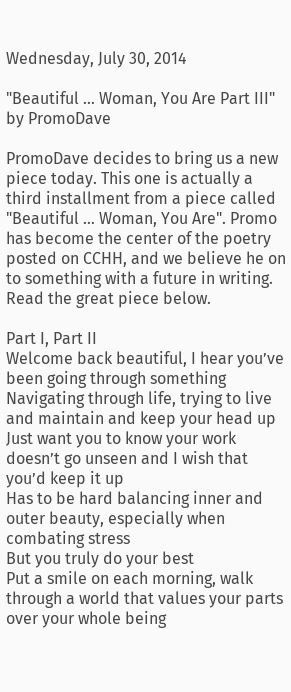Wednesday, July 30, 2014

"Beautiful ... Woman, You Are Part III" by PromoDave

PromoDave decides to bring us a new piece today. This one is actually a third installment from a piece called "Beautiful ... Woman, You Are". Promo has become the center of the poetry posted on CCHH, and we believe he on to something with a future in writing. Read the great piece below.

Part I, Part II
Welcome back beautiful, I hear you’ve been going through something
Navigating through life, trying to live and maintain and keep your head up
Just want you to know your work doesn’t go unseen and I wish that you’d keep it up
Has to be hard balancing inner and outer beauty, especially when combating stress
But you truly do your best
Put a smile on each morning, walk through a world that values your parts over your whole being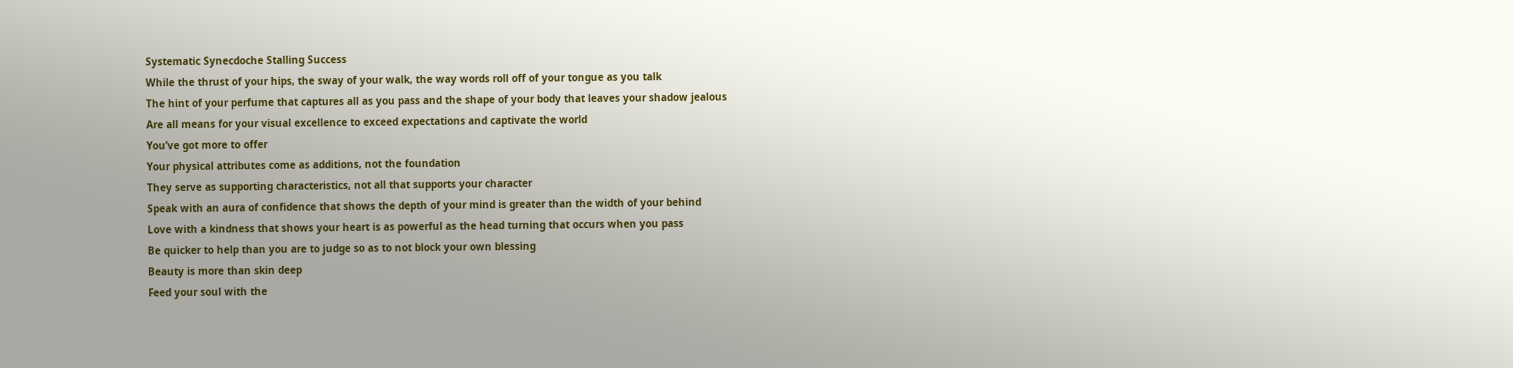Systematic Synecdoche Stalling Success
While the thrust of your hips, the sway of your walk, the way words roll off of your tongue as you talk
The hint of your perfume that captures all as you pass and the shape of your body that leaves your shadow jealous
Are all means for your visual excellence to exceed expectations and captivate the world
You’ve got more to offer
Your physical attributes come as additions, not the foundation
They serve as supporting characteristics, not all that supports your character
Speak with an aura of confidence that shows the depth of your mind is greater than the width of your behind
Love with a kindness that shows your heart is as powerful as the head turning that occurs when you pass
Be quicker to help than you are to judge so as to not block your own blessing
Beauty is more than skin deep
Feed your soul with the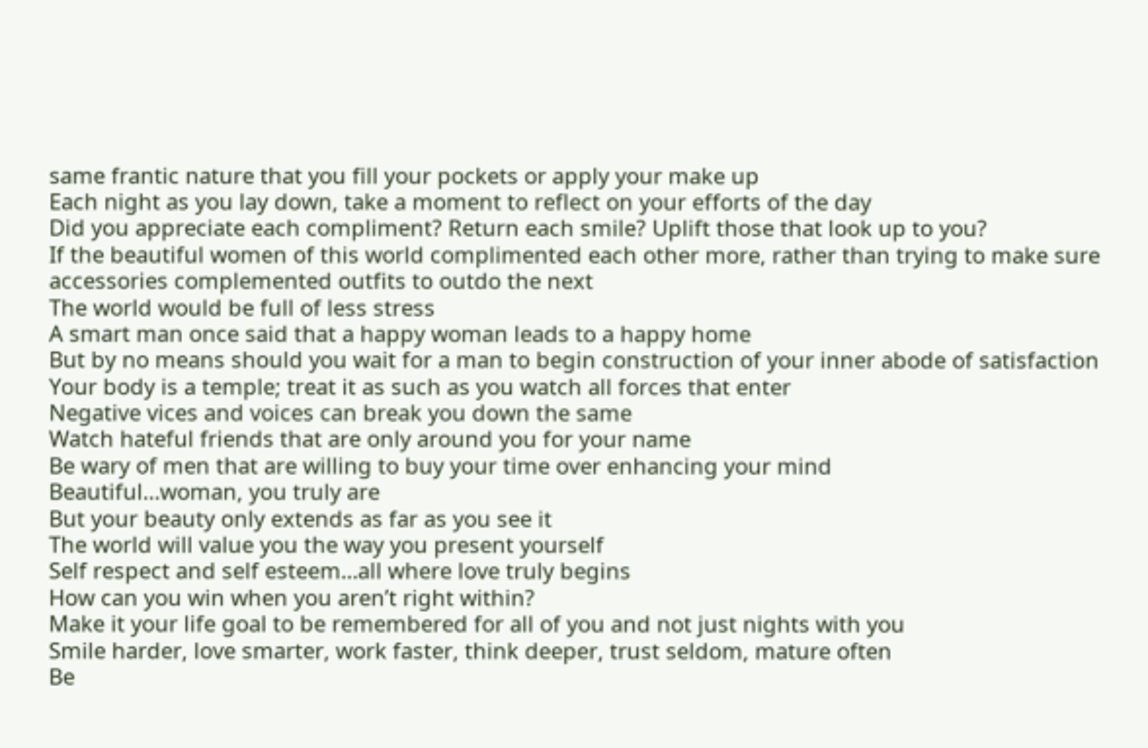same frantic nature that you fill your pockets or apply your make up
Each night as you lay down, take a moment to reflect on your efforts of the day
Did you appreciate each compliment? Return each smile? Uplift those that look up to you?
If the beautiful women of this world complimented each other more, rather than trying to make sure accessories complemented outfits to outdo the next
The world would be full of less stress
A smart man once said that a happy woman leads to a happy home
But by no means should you wait for a man to begin construction of your inner abode of satisfaction
Your body is a temple; treat it as such as you watch all forces that enter
Negative vices and voices can break you down the same
Watch hateful friends that are only around you for your name
Be wary of men that are willing to buy your time over enhancing your mind
Beautiful…woman, you truly are
But your beauty only extends as far as you see it
The world will value you the way you present yourself
Self respect and self esteem…all where love truly begins
How can you win when you aren’t right within?
Make it your life goal to be remembered for all of you and not just nights with you
Smile harder, love smarter, work faster, think deeper, trust seldom, mature often
Be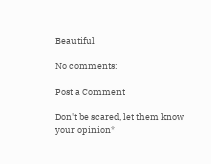Beautiful

No comments:

Post a Comment

Don't be scared, let them know your opinion*